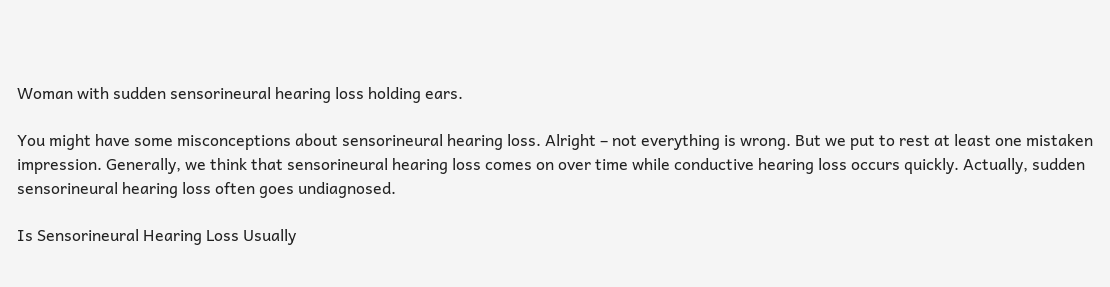Woman with sudden sensorineural hearing loss holding ears.

You might have some misconceptions about sensorineural hearing loss. Alright – not everything is wrong. But we put to rest at least one mistaken impression. Generally, we think that sensorineural hearing loss comes on over time while conductive hearing loss occurs quickly. Actually, sudden sensorineural hearing loss often goes undiagnosed.

Is Sensorineural Hearing Loss Usually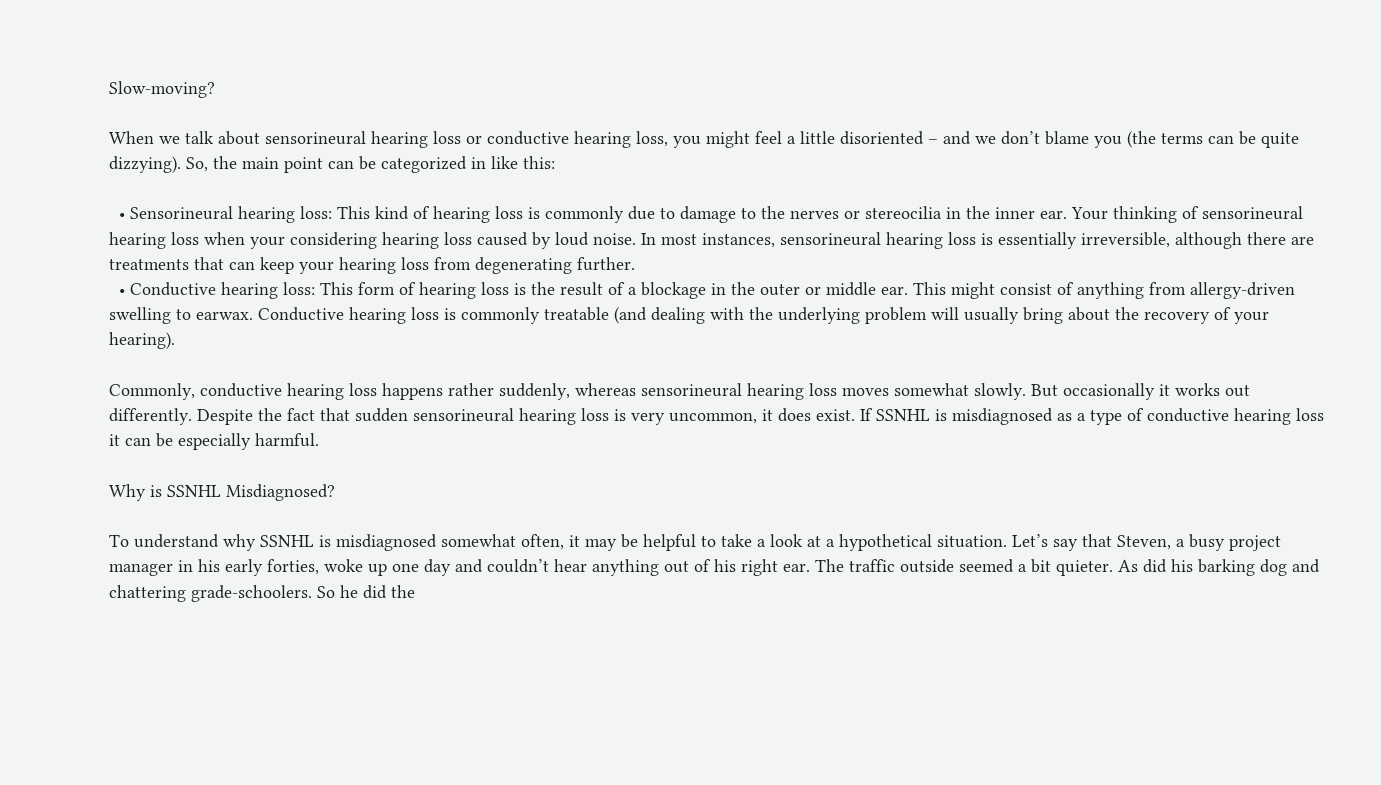Slow-moving?

When we talk about sensorineural hearing loss or conductive hearing loss, you might feel a little disoriented – and we don’t blame you (the terms can be quite dizzying). So, the main point can be categorized in like this:

  • Sensorineural hearing loss: This kind of hearing loss is commonly due to damage to the nerves or stereocilia in the inner ear. Your thinking of sensorineural hearing loss when your considering hearing loss caused by loud noise. In most instances, sensorineural hearing loss is essentially irreversible, although there are treatments that can keep your hearing loss from degenerating further.
  • Conductive hearing loss: This form of hearing loss is the result of a blockage in the outer or middle ear. This might consist of anything from allergy-driven swelling to earwax. Conductive hearing loss is commonly treatable (and dealing with the underlying problem will usually bring about the recovery of your hearing).

Commonly, conductive hearing loss happens rather suddenly, whereas sensorineural hearing loss moves somewhat slowly. But occasionally it works out differently. Despite the fact that sudden sensorineural hearing loss is very uncommon, it does exist. If SSNHL is misdiagnosed as a type of conductive hearing loss it can be especially harmful.

Why is SSNHL Misdiagnosed?

To understand why SSNHL is misdiagnosed somewhat often, it may be helpful to take a look at a hypothetical situation. Let’s say that Steven, a busy project manager in his early forties, woke up one day and couldn’t hear anything out of his right ear. The traffic outside seemed a bit quieter. As did his barking dog and chattering grade-schoolers. So he did the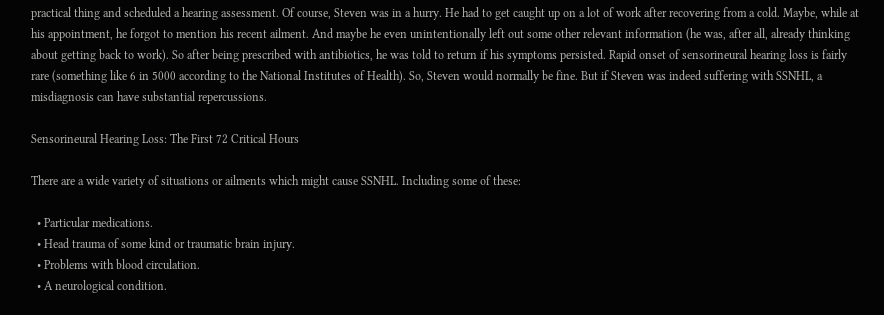practical thing and scheduled a hearing assessment. Of course, Steven was in a hurry. He had to get caught up on a lot of work after recovering from a cold. Maybe, while at his appointment, he forgot to mention his recent ailment. And maybe he even unintentionally left out some other relevant information (he was, after all, already thinking about getting back to work). So after being prescribed with antibiotics, he was told to return if his symptoms persisted. Rapid onset of sensorineural hearing loss is fairly rare (something like 6 in 5000 according to the National Institutes of Health). So, Steven would normally be fine. But if Steven was indeed suffering with SSNHL, a misdiagnosis can have substantial repercussions.

Sensorineural Hearing Loss: The First 72 Critical Hours

There are a wide variety of situations or ailments which might cause SSNHL. Including some of these:

  • Particular medications.
  • Head trauma of some kind or traumatic brain injury.
  • Problems with blood circulation.
  • A neurological condition.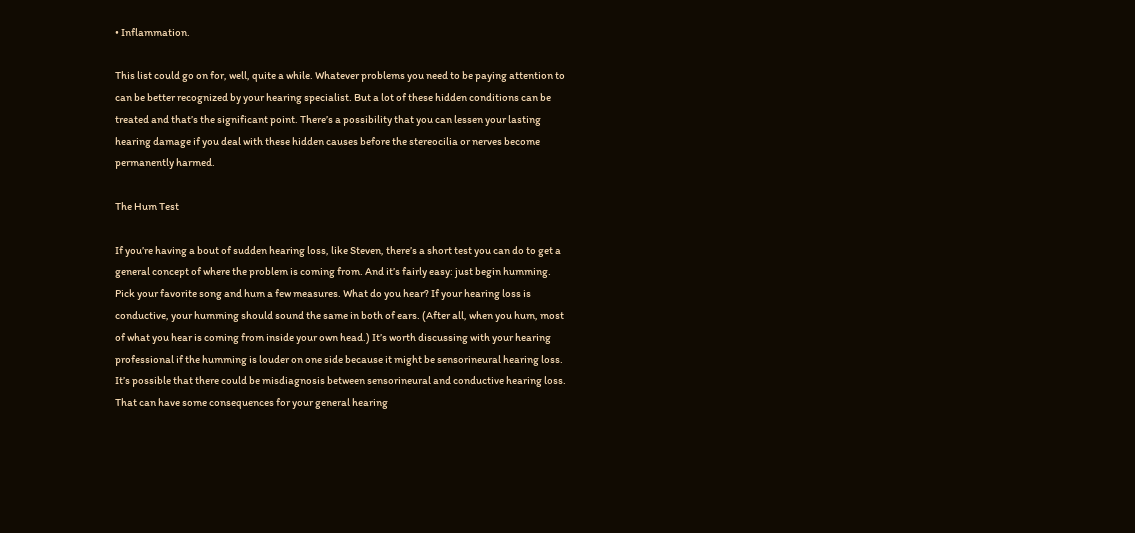• Inflammation.

This list could go on for, well, quite a while. Whatever problems you need to be paying attention to can be better recognized by your hearing specialist. But a lot of these hidden conditions can be treated and that’s the significant point. There’s a possibility that you can lessen your lasting hearing damage if you deal with these hidden causes before the stereocilia or nerves become permanently harmed.

The Hum Test

If you’re having a bout of sudden hearing loss, like Steven, there’s a short test you can do to get a general concept of where the problem is coming from. And it’s fairly easy: just begin humming. Pick your favorite song and hum a few measures. What do you hear? If your hearing loss is conductive, your humming should sound the same in both of ears. (After all, when you hum, most of what you hear is coming from inside your own head.) It’s worth discussing with your hearing professional if the humming is louder on one side because it might be sensorineural hearing loss. It’s possible that there could be misdiagnosis between sensorineural and conductive hearing loss. That can have some consequences for your general hearing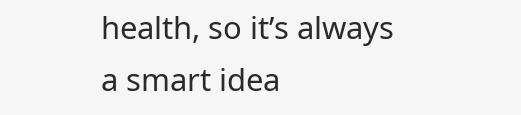health, so it’s always a smart idea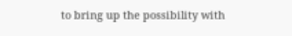to bring up the possibility with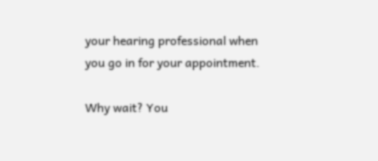your hearing professional when you go in for your appointment.

Why wait? You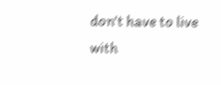don't have to live with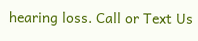hearing loss. Call or Text Us